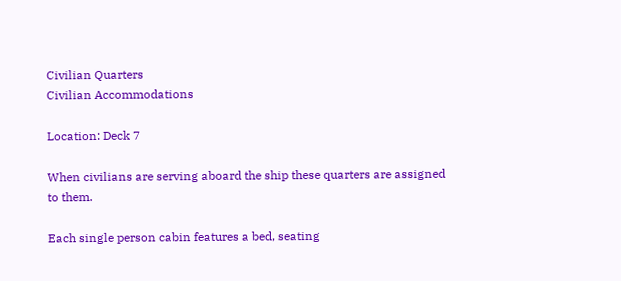Civilian Quarters
Civilian Accommodations

Location: Deck 7

When civilians are serving aboard the ship these quarters are assigned to them.

Each single person cabin features a bed, seating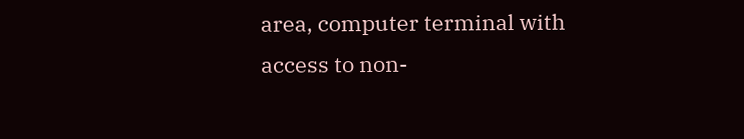area, computer terminal with access to non-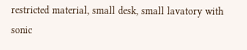restricted material, small desk, small lavatory with sonic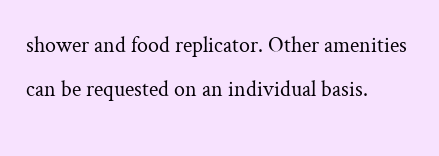shower and food replicator. Other amenities can be requested on an individual basis.